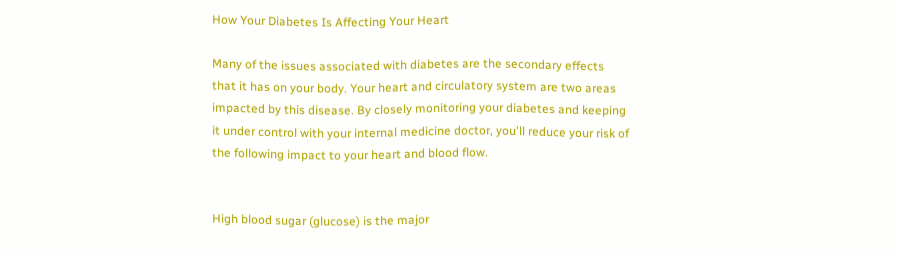How Your Diabetes Is Affecting Your Heart

Many of the issues associated with diabetes are the secondary effects that it has on your body. Your heart and circulatory system are two areas impacted by this disease. By closely monitoring your diabetes and keeping it under control with your internal medicine doctor, you'll reduce your risk of the following impact to your heart and blood flow.


High blood sugar (glucose) is the major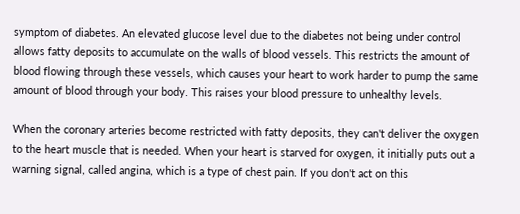symptom of diabetes. An elevated glucose level due to the diabetes not being under control allows fatty deposits to accumulate on the walls of blood vessels. This restricts the amount of blood flowing through these vessels, which causes your heart to work harder to pump the same amount of blood through your body. This raises your blood pressure to unhealthy levels.

When the coronary arteries become restricted with fatty deposits, they can't deliver the oxygen to the heart muscle that is needed. When your heart is starved for oxygen, it initially puts out a warning signal, called angina, which is a type of chest pain. If you don't act on this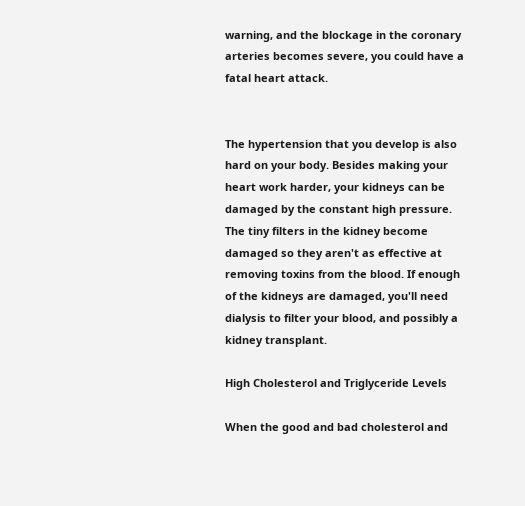warning, and the blockage in the coronary arteries becomes severe, you could have a fatal heart attack.


The hypertension that you develop is also hard on your body. Besides making your heart work harder, your kidneys can be damaged by the constant high pressure. The tiny filters in the kidney become damaged so they aren't as effective at removing toxins from the blood. If enough of the kidneys are damaged, you'll need dialysis to filter your blood, and possibly a kidney transplant.

High Cholesterol and Triglyceride Levels

When the good and bad cholesterol and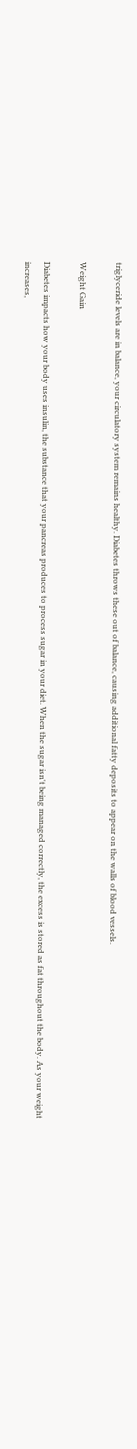triglyceride levels are in balance, your circulatory system remains healthy. Diabetes throws these out of balance, causing additional fatty deposits to appear on the walls of blood vessels.

Weight Gain

Diabetes impacts how your body uses insulin, the substance that your pancreas produces to process sugar in your diet. When the sugar isn't being managed correctly, the excess is stored as fat throughout the body. As your weight increases,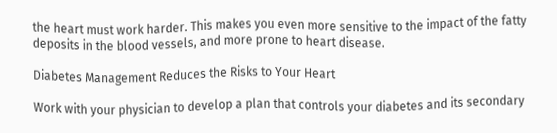the heart must work harder. This makes you even more sensitive to the impact of the fatty deposits in the blood vessels, and more prone to heart disease.

Diabetes Management Reduces the Risks to Your Heart

Work with your physician to develop a plan that controls your diabetes and its secondary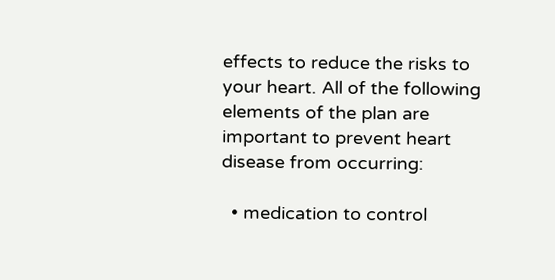effects to reduce the risks to your heart. All of the following elements of the plan are important to prevent heart disease from occurring:

  • medication to control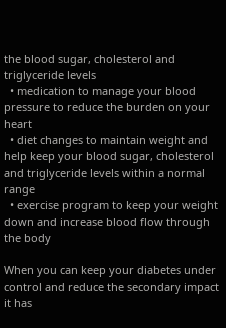the blood sugar, cholesterol and triglyceride levels
  • medication to manage your blood pressure to reduce the burden on your heart
  • diet changes to maintain weight and help keep your blood sugar, cholesterol and triglyceride levels within a normal range
  • exercise program to keep your weight down and increase blood flow through the body

When you can keep your diabetes under control and reduce the secondary impact it has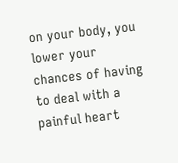on your body, you lower your chances of having to deal with a painful heart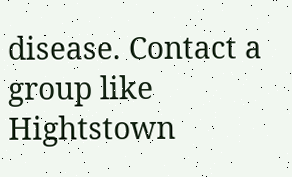disease. Contact a group like Hightstown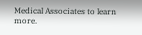Medical Associates to learn more.